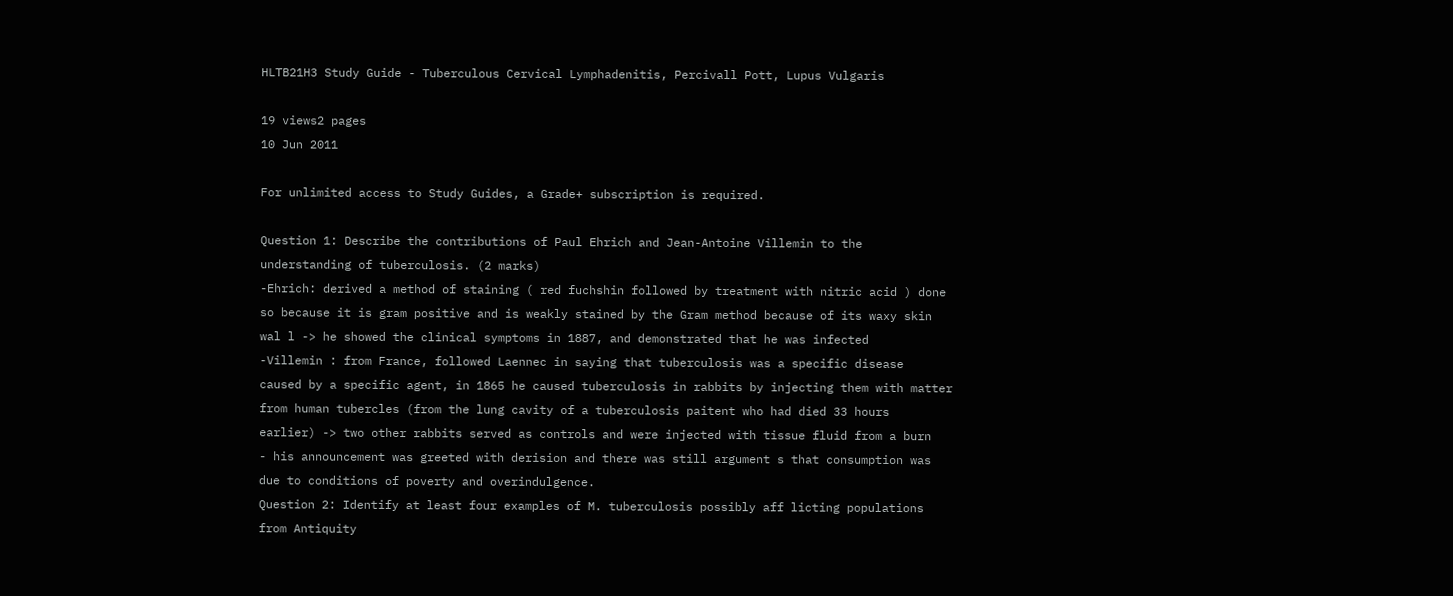HLTB21H3 Study Guide - Tuberculous Cervical Lymphadenitis, Percivall Pott, Lupus Vulgaris

19 views2 pages
10 Jun 2011

For unlimited access to Study Guides, a Grade+ subscription is required.

Question 1: Describe the contributions of Paul Ehrich and Jean-Antoine Villemin to the
understanding of tuberculosis. (2 marks)
-Ehrich: derived a method of staining ( red fuchshin followed by treatment with nitric acid ) done
so because it is gram positive and is weakly stained by the Gram method because of its waxy skin
wal l -> he showed the clinical symptoms in 1887, and demonstrated that he was infected
-Villemin : from France, followed Laennec in saying that tuberculosis was a specific disease
caused by a specific agent, in 1865 he caused tuberculosis in rabbits by injecting them with matter
from human tubercles (from the lung cavity of a tuberculosis paitent who had died 33 hours
earlier) -> two other rabbits served as controls and were injected with tissue fluid from a burn
- his announcement was greeted with derision and there was still argument s that consumption was
due to conditions of poverty and overindulgence.
Question 2: Identify at least four examples of M. tuberculosis possibly aff licting populations
from Antiquity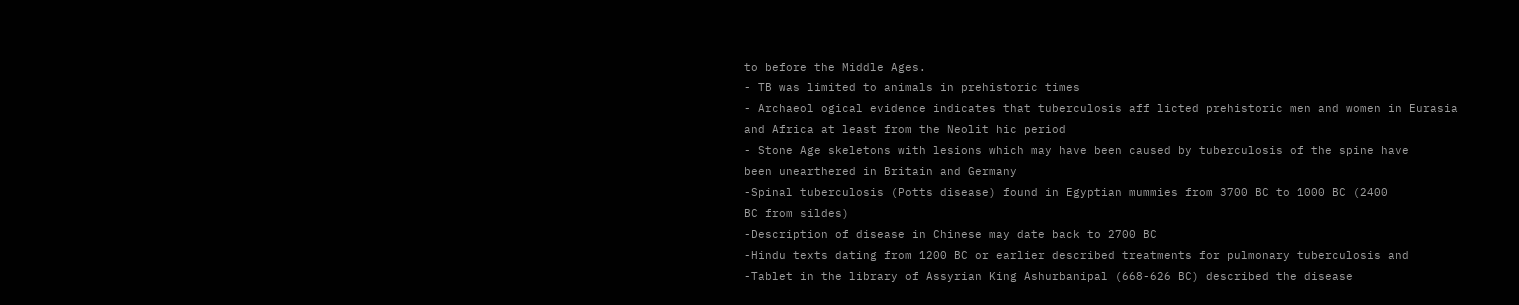to before the Middle Ages.
- TB was limited to animals in prehistoric times
- Archaeol ogical evidence indicates that tuberculosis aff licted prehistoric men and women in Eurasia
and Africa at least from the Neolit hic period
- Stone Age skeletons with lesions which may have been caused by tuberculosis of the spine have
been unearthered in Britain and Germany
-Spinal tuberculosis (Potts disease) found in Egyptian mummies from 3700 BC to 1000 BC (2400
BC from sildes)
-Description of disease in Chinese may date back to 2700 BC
-Hindu texts dating from 1200 BC or earlier described treatments for pulmonary tuberculosis and
-Tablet in the library of Assyrian King Ashurbanipal (668-626 BC) described the disease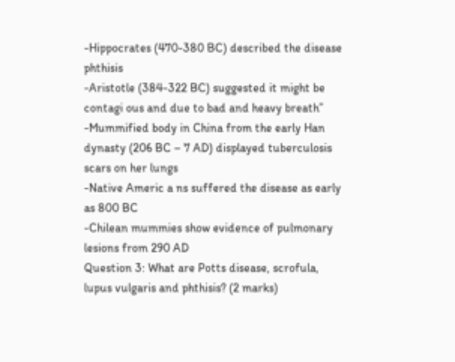-Hippocrates (470-380 BC) described the disease phthisis
-Aristotle (384-322 BC) suggested it might be contagi ous and due to bad and heavy breath”
-Mummified body in China from the early Han dynasty (206 BC – 7 AD) displayed tuberculosis
scars on her lungs
-Native Americ a ns suffered the disease as early as 800 BC
-Chilean mummies show evidence of pulmonary lesions from 290 AD
Question 3: What are Potts disease, scrofula, lupus vulgaris and phthisis? (2 marks)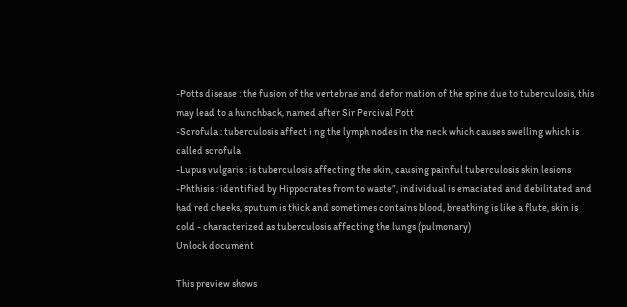-Potts disease : the fusion of the vertebrae and defor mation of the spine due to tuberculosis, this
may lead to a hunchback, named after Sir Percival Pott
-Scrofula : tuberculosis affect i ng the lymph nodes in the neck which causes swelling which is
called scrofula
-Lupus vulgaris : is tuberculosis affecting the skin, causing painful tuberculosis skin lesions
-Phthisis : identified by Hippocrates from to waste”, individual is emaciated and debilitated and
had red cheeks, sputum is thick and sometimes contains blood, breathing is like a flute, skin is
cold - characterized as tuberculosis affecting the lungs (pulmonary)
Unlock document

This preview shows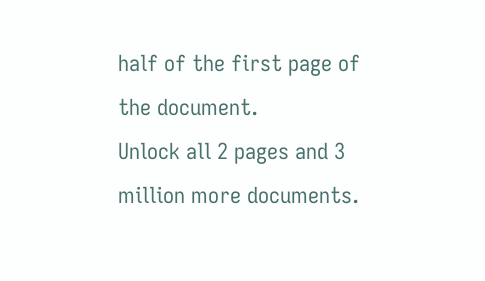half of the first page of the document.
Unlock all 2 pages and 3 million more documents.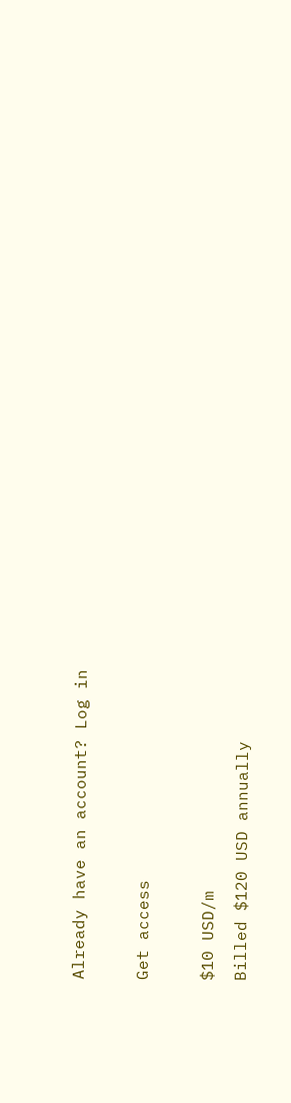Already have an account? Log in

Get access

$10 USD/m
Billed $120 USD annually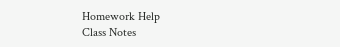Homework Help
Class Notes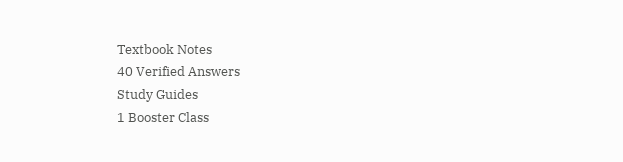Textbook Notes
40 Verified Answers
Study Guides
1 Booster Class